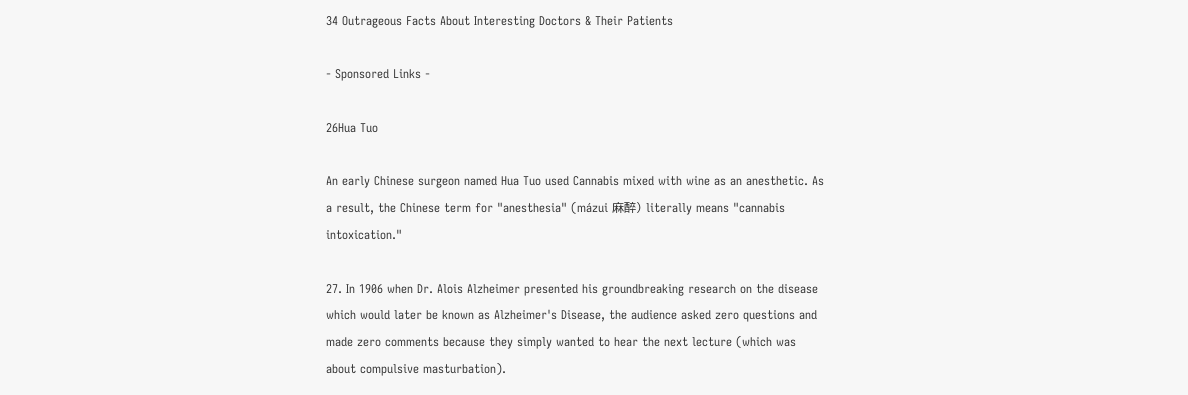34 Outrageous Facts About Interesting Doctors & Their Patients

- Sponsored Links -

26Hua Tuo

An early Chinese surgeon named Hua Tuo used Cannabis mixed with wine as an anesthetic. As a result, the Chinese term for "anesthesia" (mázui 麻醉) literally means "cannabis intoxication."

27. In 1906 when Dr. Alois Alzheimer presented his groundbreaking research on the disease which would later be known as Alzheimer's Disease, the audience asked zero questions and made zero comments because they simply wanted to hear the next lecture (which was about compulsive masturbation).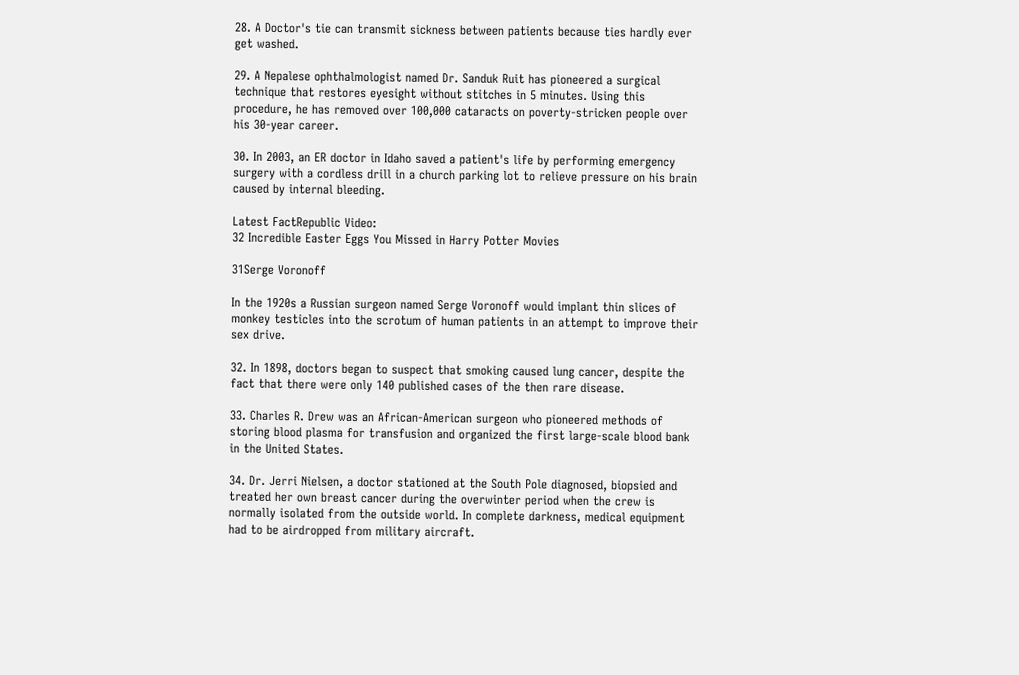28. A Doctor's tie can transmit sickness between patients because ties hardly ever get washed.

29. A Nepalese ophthalmologist named Dr. Sanduk Ruit has pioneered a surgical technique that restores eyesight without stitches in 5 minutes. Using this procedure, he has removed over 100,000 cataracts on poverty-stricken people over his 30-year career.

30. In 2003, an ER doctor in Idaho saved a patient's life by performing emergency surgery with a cordless drill in a church parking lot to relieve pressure on his brain caused by internal bleeding.

Latest FactRepublic Video:
32 Incredible Easter Eggs You Missed in Harry Potter Movies

31Serge Voronoff

In the 1920s a Russian surgeon named Serge Voronoff would implant thin slices of monkey testicles into the scrotum of human patients in an attempt to improve their sex drive.

32. In 1898, doctors began to suspect that smoking caused lung cancer, despite the fact that there were only 140 published cases of the then rare disease.

33. Charles R. Drew was an African-American surgeon who pioneered methods of storing blood plasma for transfusion and organized the first large-scale blood bank in the United States.

34. Dr. Jerri Nielsen, a doctor stationed at the South Pole diagnosed, biopsied and treated her own breast cancer during the overwinter period when the crew is normally isolated from the outside world. In complete darkness, medical equipment had to be airdropped from military aircraft.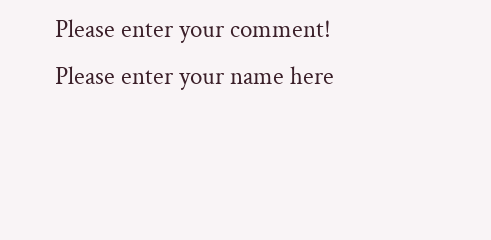Please enter your comment!
Please enter your name here